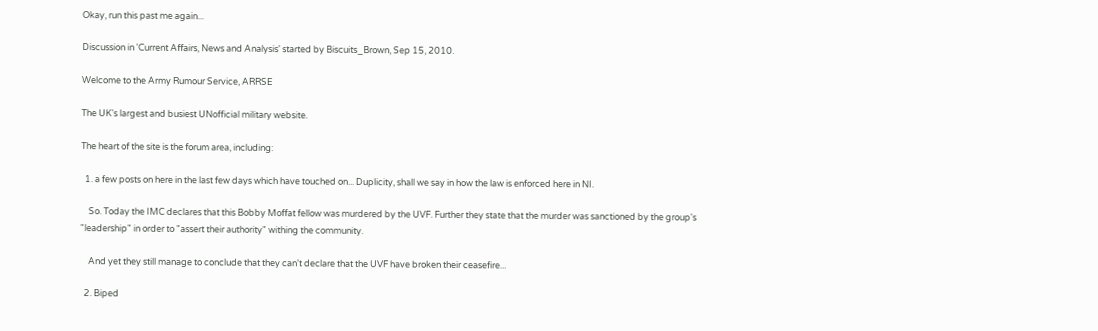Okay, run this past me again...

Discussion in 'Current Affairs, News and Analysis' started by Biscuits_Brown, Sep 15, 2010.

Welcome to the Army Rumour Service, ARRSE

The UK's largest and busiest UNofficial military website.

The heart of the site is the forum area, including:

  1. a few posts on here in the last few days which have touched on... Duplicity, shall we say in how the law is enforced here in NI.

    So. Today the IMC declares that this Bobby Moffat fellow was murdered by the UVF. Further they state that the murder was sanctioned by the group's "leadership" in order to "assert their authority" withing the community.

    And yet they still manage to conclude that they can't declare that the UVF have broken their ceasefire...

  2. Biped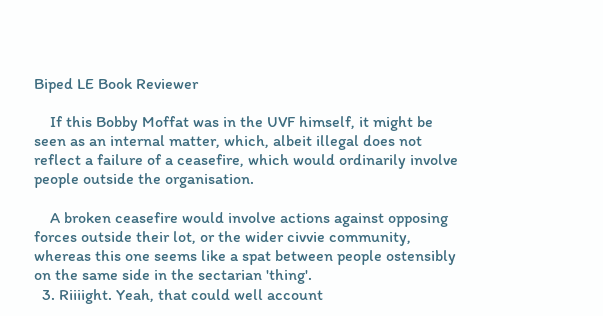Biped LE Book Reviewer

    If this Bobby Moffat was in the UVF himself, it might be seen as an internal matter, which, albeit illegal does not reflect a failure of a ceasefire, which would ordinarily involve people outside the organisation.

    A broken ceasefire would involve actions against opposing forces outside their lot, or the wider civvie community, whereas this one seems like a spat between people ostensibly on the same side in the sectarian 'thing'.
  3. Riiiight. Yeah, that could well account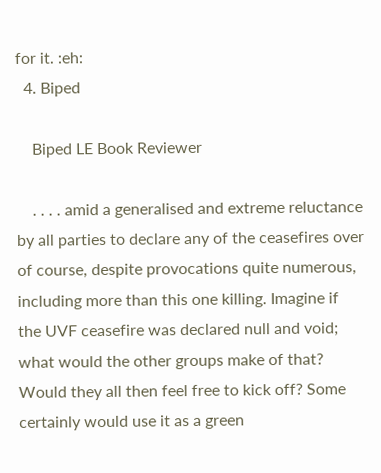for it. :eh:
  4. Biped

    Biped LE Book Reviewer

    . . . . amid a generalised and extreme reluctance by all parties to declare any of the ceasefires over of course, despite provocations quite numerous, including more than this one killing. Imagine if the UVF ceasefire was declared null and void; what would the other groups make of that? Would they all then feel free to kick off? Some certainly would use it as a green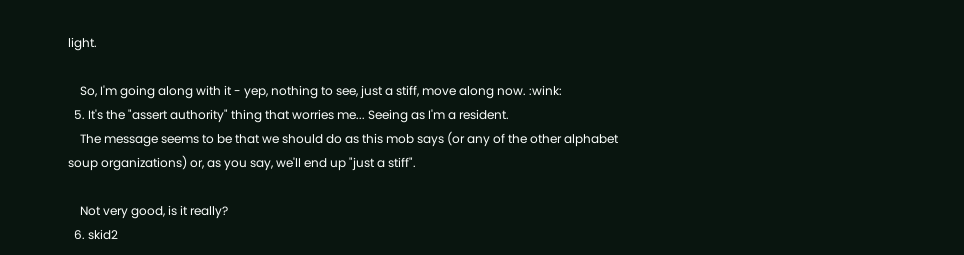light.

    So, I'm going along with it - yep, nothing to see, just a stiff, move along now. :wink:
  5. It's the "assert authority" thing that worries me... Seeing as I'm a resident.
    The message seems to be that we should do as this mob says (or any of the other alphabet soup organizations) or, as you say, we'll end up "just a stiff".

    Not very good, is it really?
  6. skid2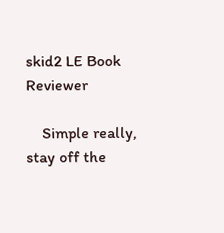skid2 LE Book Reviewer

    Simple really, stay off the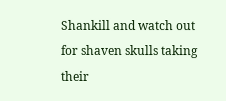Shankill and watch out for shaven skulls taking their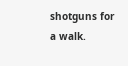shotguns for a walk.